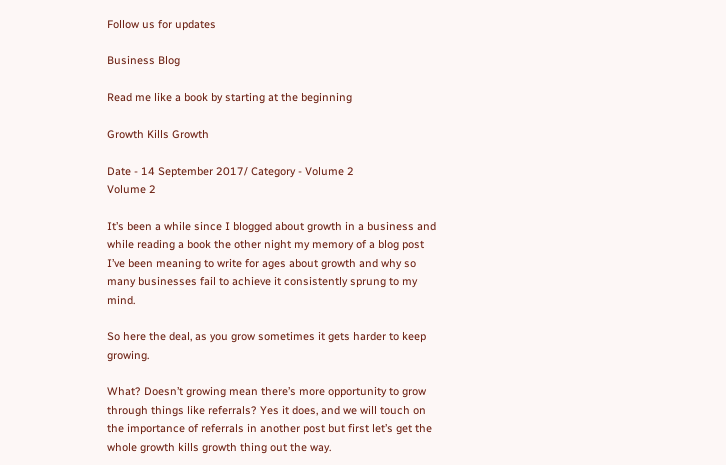Follow us for updates

Business Blog

Read me like a book by starting at the beginning

Growth Kills Growth

Date - 14 September 2017/ Category - Volume 2
Volume 2

It’s been a while since I blogged about growth in a business and while reading a book the other night my memory of a blog post I’ve been meaning to write for ages about growth and why so many businesses fail to achieve it consistently sprung to my mind.

So here the deal, as you grow sometimes it gets harder to keep growing.

What? Doesn’t growing mean there’s more opportunity to grow through things like referrals? Yes it does, and we will touch on the importance of referrals in another post but first let’s get the whole growth kills growth thing out the way.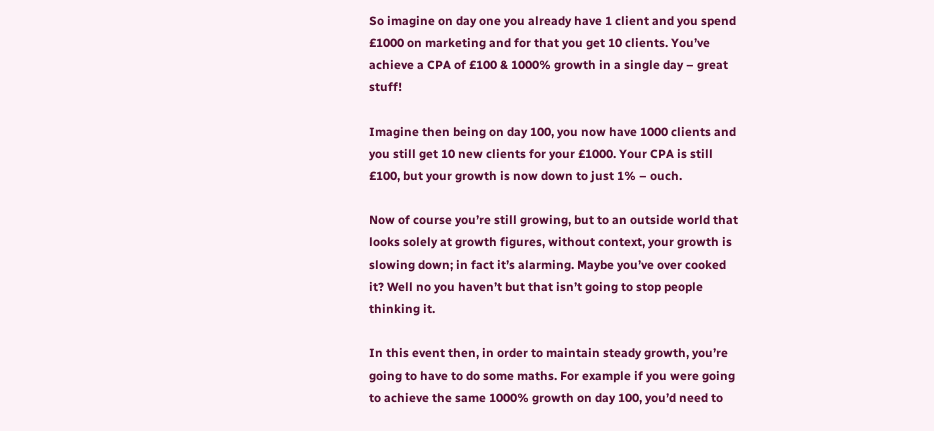So imagine on day one you already have 1 client and you spend £1000 on marketing and for that you get 10 clients. You’ve achieve a CPA of £100 & 1000% growth in a single day – great stuff!

Imagine then being on day 100, you now have 1000 clients and you still get 10 new clients for your £1000. Your CPA is still £100, but your growth is now down to just 1% – ouch.

Now of course you’re still growing, but to an outside world that looks solely at growth figures, without context, your growth is slowing down; in fact it’s alarming. Maybe you’ve over cooked it? Well no you haven’t but that isn’t going to stop people thinking it.

In this event then, in order to maintain steady growth, you’re going to have to do some maths. For example if you were going to achieve the same 1000% growth on day 100, you’d need to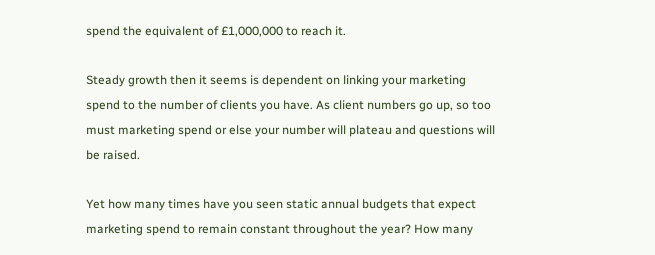spend the equivalent of £1,000,000 to reach it.

Steady growth then it seems is dependent on linking your marketing spend to the number of clients you have. As client numbers go up, so too must marketing spend or else your number will plateau and questions will be raised.

Yet how many times have you seen static annual budgets that expect marketing spend to remain constant throughout the year? How many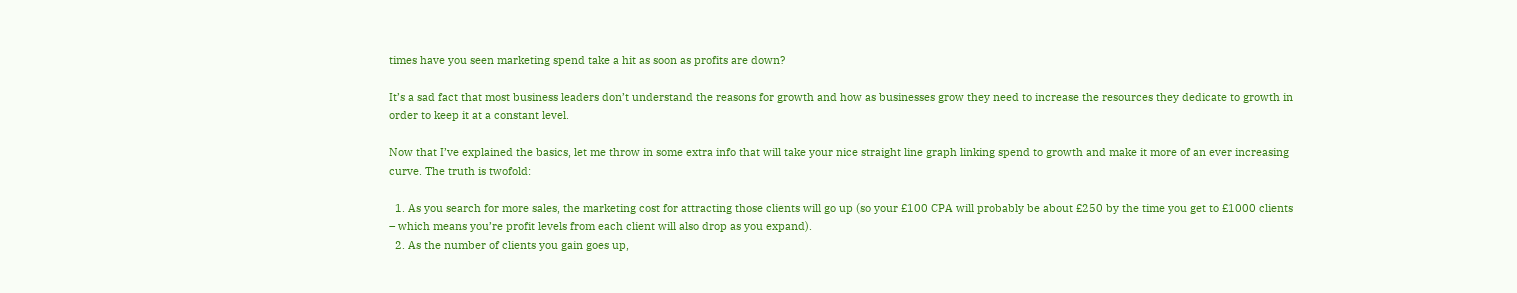times have you seen marketing spend take a hit as soon as profits are down?

It’s a sad fact that most business leaders don’t understand the reasons for growth and how as businesses grow they need to increase the resources they dedicate to growth in order to keep it at a constant level.

Now that I’ve explained the basics, let me throw in some extra info that will take your nice straight line graph linking spend to growth and make it more of an ever increasing curve. The truth is twofold:

  1. As you search for more sales, the marketing cost for attracting those clients will go up (so your £100 CPA will probably be about £250 by the time you get to £1000 clients – which means you’re profit levels from each client will also drop as you expand).
  2. As the number of clients you gain goes up,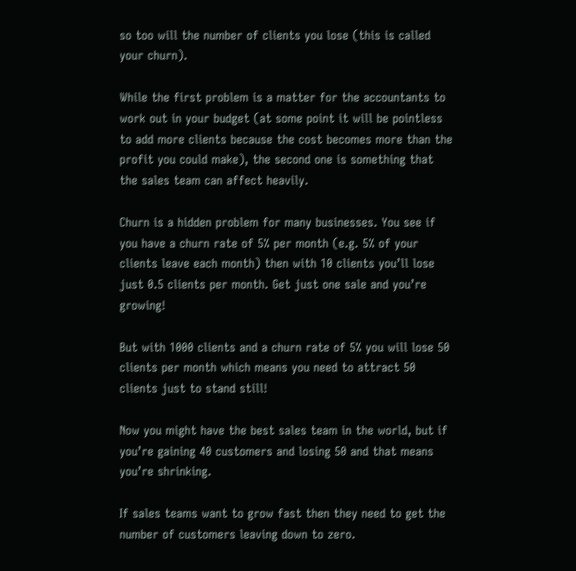so too will the number of clients you lose (this is called your churn).

While the first problem is a matter for the accountants to work out in your budget (at some point it will be pointless to add more clients because the cost becomes more than the profit you could make), the second one is something that the sales team can affect heavily.

Churn is a hidden problem for many businesses. You see if you have a churn rate of 5% per month (e.g. 5% of your clients leave each month) then with 10 clients you’ll lose just 0.5 clients per month. Get just one sale and you’re growing!

But with 1000 clients and a churn rate of 5% you will lose 50 clients per month which means you need to attract 50 clients just to stand still!

Now you might have the best sales team in the world, but if you’re gaining 40 customers and losing 50 and that means you’re shrinking.

If sales teams want to grow fast then they need to get the number of customers leaving down to zero.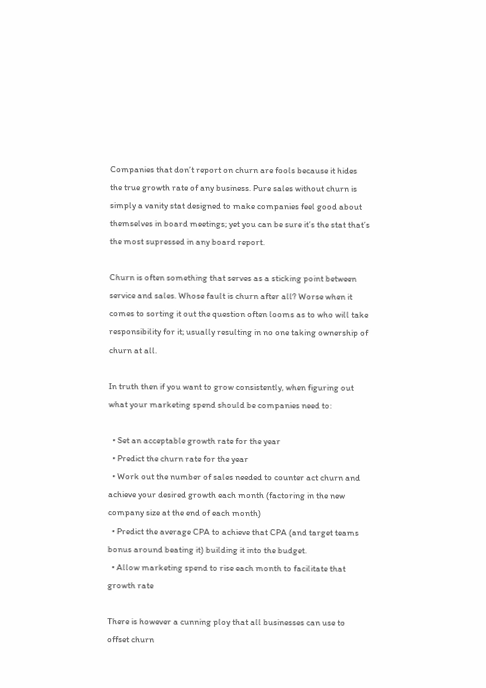Companies that don’t report on churn are fools because it hides the true growth rate of any business. Pure sales without churn is simply a vanity stat designed to make companies feel good about themselves in board meetings; yet you can be sure it’s the stat that’s the most supressed in any board report.

Churn is often something that serves as a sticking point between service and sales. Whose fault is churn after all? Worse when it comes to sorting it out the question often looms as to who will take responsibility for it; usually resulting in no one taking ownership of churn at all.

In truth then if you want to grow consistently, when figuring out what your marketing spend should be companies need to:

  • Set an acceptable growth rate for the year
  • Predict the churn rate for the year
  • Work out the number of sales needed to counter act churn and achieve your desired growth each month (factoring in the new company size at the end of each month)
  • Predict the average CPA to achieve that CPA (and target teams bonus around beating it) building it into the budget.
  • Allow marketing spend to rise each month to facilitate that growth rate

There is however a cunning ploy that all businesses can use to offset churn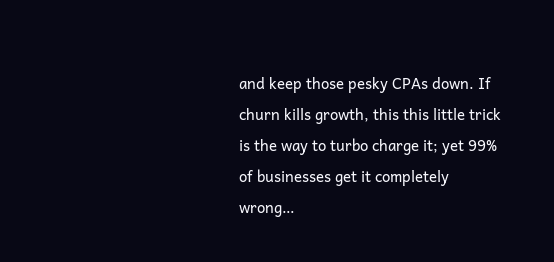and keep those pesky CPAs down. If churn kills growth, this this little trick is the way to turbo charge it; yet 99% of businesses get it completely wrong…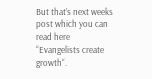But that’s next weeks post which you can read here “Evangelists create growth“.